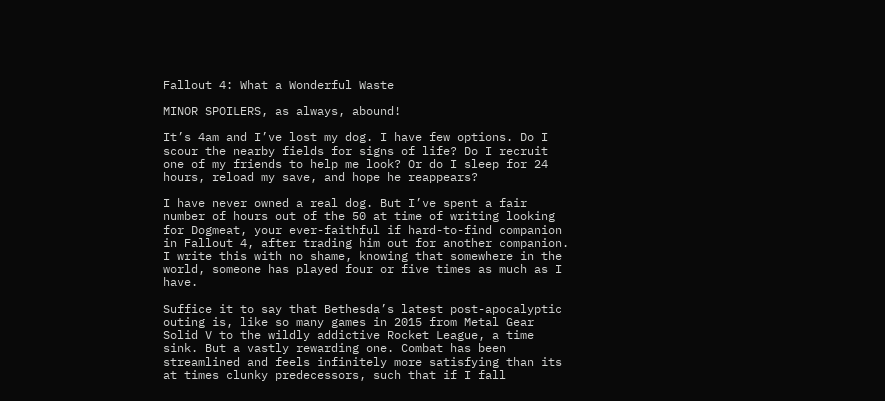Fallout 4: What a Wonderful Waste

MINOR SPOILERS, as always, abound!

It’s 4am and I’ve lost my dog. I have few options. Do I scour the nearby fields for signs of life? Do I recruit one of my friends to help me look? Or do I sleep for 24 hours, reload my save, and hope he reappears?

I have never owned a real dog. But I’ve spent a fair number of hours out of the 50 at time of writing looking for Dogmeat, your ever-faithful if hard-to-find companion in Fallout 4, after trading him out for another companion. I write this with no shame, knowing that somewhere in the world, someone has played four or five times as much as I have.

Suffice it to say that Bethesda’s latest post-apocalyptic outing is, like so many games in 2015 from Metal Gear Solid V to the wildly addictive Rocket League, a time sink. But a vastly rewarding one. Combat has been streamlined and feels infinitely more satisfying than its at times clunky predecessors, such that if I fall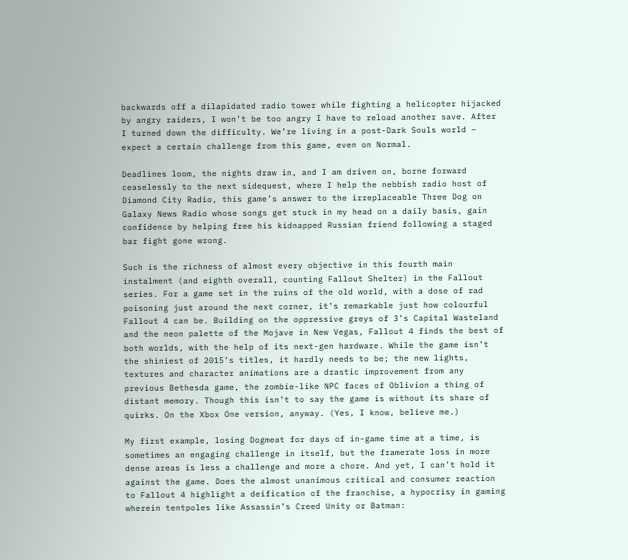backwards off a dilapidated radio tower while fighting a helicopter hijacked by angry raiders, I won’t be too angry I have to reload another save. After I turned down the difficulty. We’re living in a post-Dark Souls world – expect a certain challenge from this game, even on Normal.

Deadlines loom, the nights draw in, and I am driven on, borne forward ceaselessly to the next sidequest, where I help the nebbish radio host of Diamond City Radio, this game’s answer to the irreplaceable Three Dog on Galaxy News Radio whose songs get stuck in my head on a daily basis, gain confidence by helping free his kidnapped Russian friend following a staged bar fight gone wrong.

Such is the richness of almost every objective in this fourth main instalment (and eighth overall, counting Fallout Shelter) in the Fallout series. For a game set in the ruins of the old world, with a dose of rad poisoning just around the next corner, it’s remarkable just how colourful Fallout 4 can be. Building on the oppressive greys of 3’s Capital Wasteland and the neon palette of the Mojave in New Vegas, Fallout 4 finds the best of both worlds, with the help of its next-gen hardware. While the game isn’t the shiniest of 2015’s titles, it hardly needs to be; the new lights, textures and character animations are a drastic improvement from any previous Bethesda game, the zombie-like NPC faces of Oblivion a thing of distant memory. Though this isn’t to say the game is without its share of quirks. On the Xbox One version, anyway. (Yes, I know, believe me.)

My first example, losing Dogmeat for days of in-game time at a time, is sometimes an engaging challenge in itself, but the framerate loss in more dense areas is less a challenge and more a chore. And yet, I can’t hold it against the game. Does the almost unanimous critical and consumer reaction to Fallout 4 highlight a deification of the franchise, a hypocrisy in gaming wherein tentpoles like Assassin’s Creed Unity or Batman: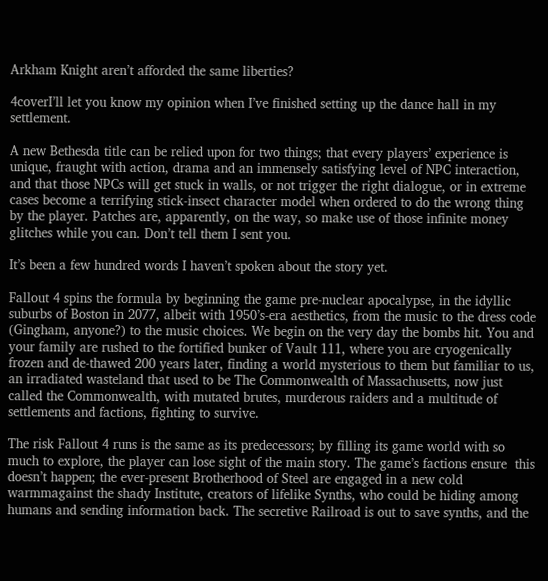Arkham Knight aren’t afforded the same liberties?

4coverI’ll let you know my opinion when I’ve finished setting up the dance hall in my settlement.

A new Bethesda title can be relied upon for two things; that every players’ experience is unique, fraught with action, drama and an immensely satisfying level of NPC interaction, and that those NPCs will get stuck in walls, or not trigger the right dialogue, or in extreme cases become a terrifying stick-insect character model when ordered to do the wrong thing by the player. Patches are, apparently, on the way, so make use of those infinite money glitches while you can. Don’t tell them I sent you.

It’s been a few hundred words I haven’t spoken about the story yet.

Fallout 4 spins the formula by beginning the game pre-nuclear apocalypse, in the idyllic suburbs of Boston in 2077, albeit with 1950’s-era aesthetics, from the music to the dress code (Gingham, anyone?) to the music choices. We begin on the very day the bombs hit. You and your family are rushed to the fortified bunker of Vault 111, where you are cryogenically frozen and de-thawed 200 years later, finding a world mysterious to them but familiar to us, an irradiated wasteland that used to be The Commonwealth of Massachusetts, now just called the Commonwealth, with mutated brutes, murderous raiders and a multitude of settlements and factions, fighting to survive.

The risk Fallout 4 runs is the same as its predecessors; by filling its game world with so much to explore, the player can lose sight of the main story. The game’s factions ensure  this doesn’t happen; the ever-present Brotherhood of Steel are engaged in a new cold warmmagainst the shady Institute, creators of lifelike Synths, who could be hiding among humans and sending information back. The secretive Railroad is out to save synths, and the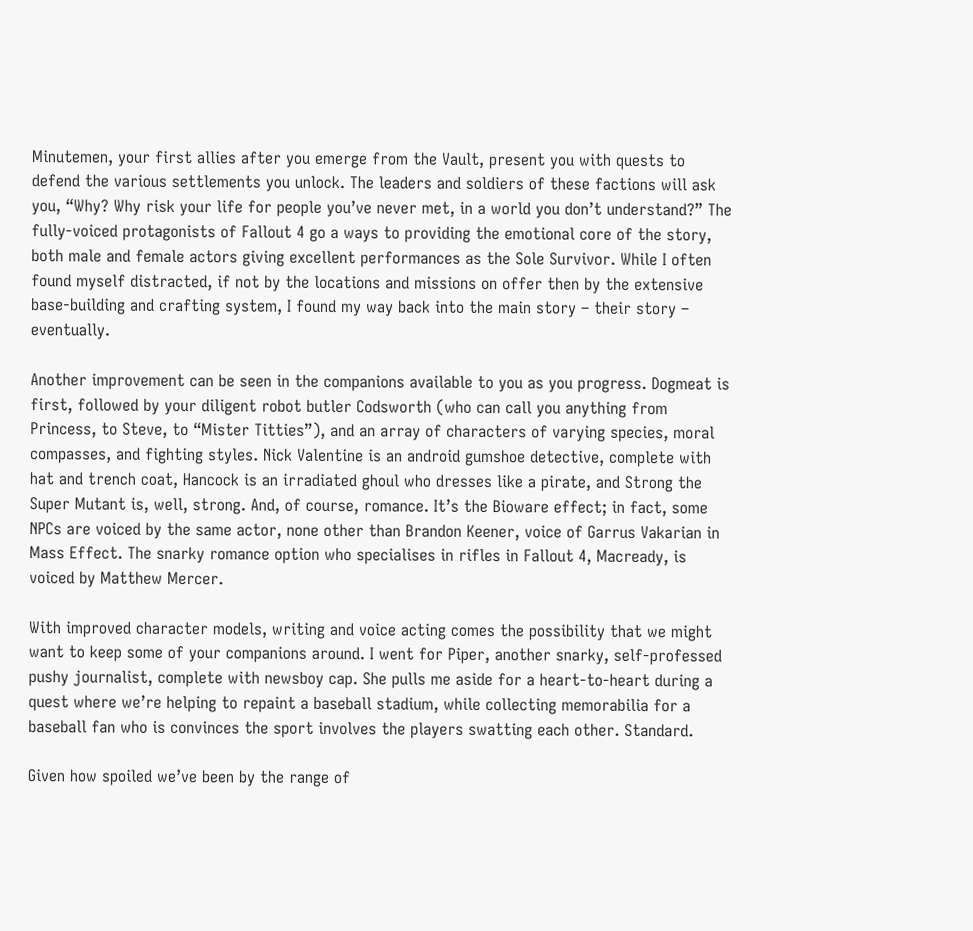Minutemen, your first allies after you emerge from the Vault, present you with quests to defend the various settlements you unlock. The leaders and soldiers of these factions will ask you, “Why? Why risk your life for people you’ve never met, in a world you don’t understand?” The fully-voiced protagonists of Fallout 4 go a ways to providing the emotional core of the story, both male and female actors giving excellent performances as the Sole Survivor. While I often found myself distracted, if not by the locations and missions on offer then by the extensive base-building and crafting system, I found my way back into the main story – their story – eventually.

Another improvement can be seen in the companions available to you as you progress. Dogmeat is first, followed by your diligent robot butler Codsworth (who can call you anything from Princess, to Steve, to “Mister Titties”), and an array of characters of varying species, moral compasses, and fighting styles. Nick Valentine is an android gumshoe detective, complete with hat and trench coat, Hancock is an irradiated ghoul who dresses like a pirate, and Strong the Super Mutant is, well, strong. And, of course, romance. It’s the Bioware effect; in fact, some NPCs are voiced by the same actor, none other than Brandon Keener, voice of Garrus Vakarian in Mass Effect. The snarky romance option who specialises in rifles in Fallout 4, Macready, is voiced by Matthew Mercer.

With improved character models, writing and voice acting comes the possibility that we might want to keep some of your companions around. I went for Piper, another snarky, self-professed pushy journalist, complete with newsboy cap. She pulls me aside for a heart-to-heart during a quest where we’re helping to repaint a baseball stadium, while collecting memorabilia for a baseball fan who is convinces the sport involves the players swatting each other. Standard.

Given how spoiled we’ve been by the range of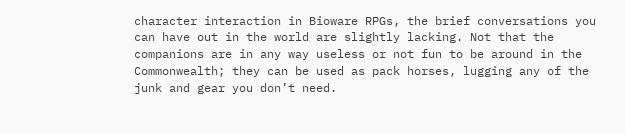character interaction in Bioware RPGs, the brief conversations you can have out in the world are slightly lacking. Not that the companions are in any way useless or not fun to be around in the Commonwealth; they can be used as pack horses, lugging any of the junk and gear you don’t need.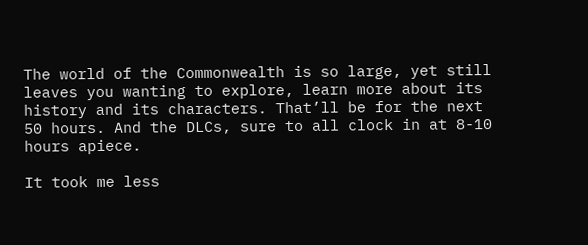The world of the Commonwealth is so large, yet still leaves you wanting to explore, learn more about its history and its characters. That’ll be for the next 50 hours. And the DLCs, sure to all clock in at 8-10 hours apiece.

It took me less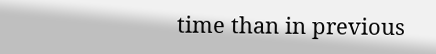time than in previous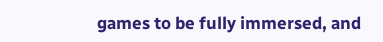games to be fully immersed, and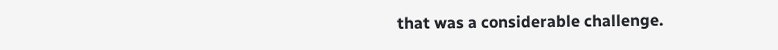that was a considerable challenge.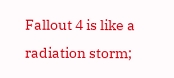Fallout 4 is like a radiation storm;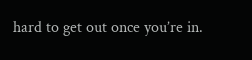hard to get out once you’re in.